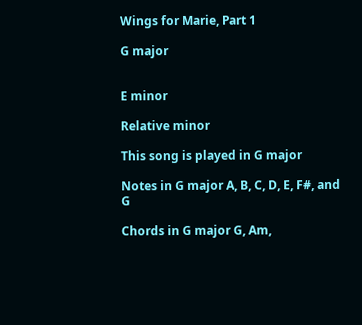Wings for Marie, Part 1

G major


E minor

Relative minor

This song is played in G major

Notes in G major A, B, C, D, E, F#, and G

Chords in G major G, Am,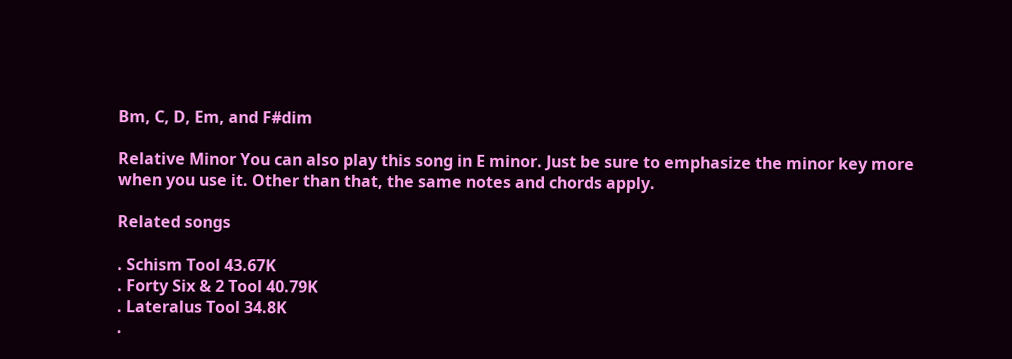Bm, C, D, Em, and F#dim

Relative Minor You can also play this song in E minor. Just be sure to emphasize the minor key more when you use it. Other than that, the same notes and chords apply.

Related songs

. Schism Tool 43.67K
. Forty Six & 2 Tool 40.79K
. Lateralus Tool 34.8K
.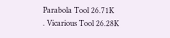Parabola Tool 26.71K
. Vicarious Tool 26.28K